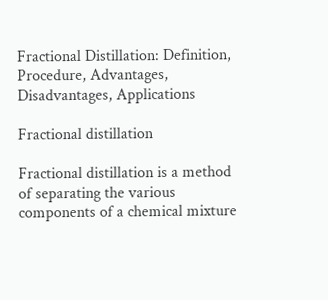Fractional Distillation: Definition, Procedure, Advantages, Disadvantages, Applications

Fractional distillation

Fractional distillation is a method of separating the various components of a chemical mixture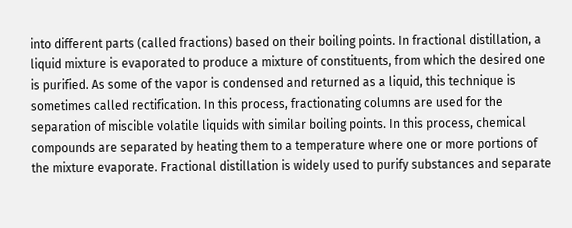into different parts (called fractions) based on their boiling points. In fractional distillation, a liquid mixture is evaporated to produce a mixture of constituents, from which the desired one is purified. As some of the vapor is condensed and returned as a liquid, this technique is sometimes called rectification. In this process, fractionating columns are used for the separation of miscible volatile liquids with similar boiling points. In this process, chemical compounds are separated by heating them to a temperature where one or more portions of the mixture evaporate. Fractional distillation is widely used to purify substances and separate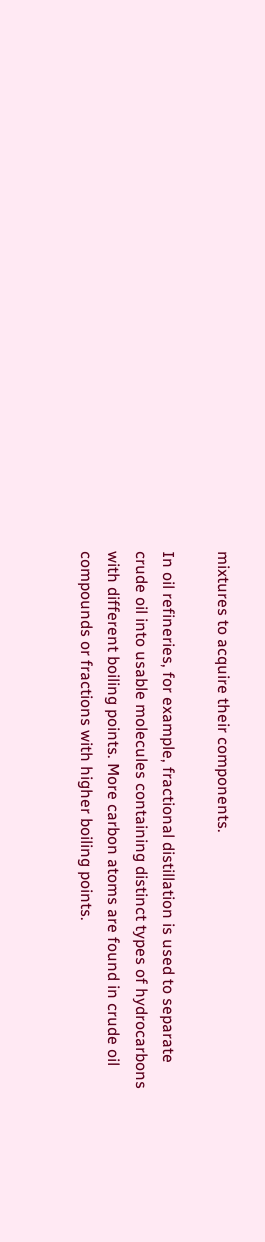mixtures to acquire their components.

In oil refineries, for example, fractional distillation is used to separate crude oil into usable molecules containing distinct types of hydrocarbons with different boiling points. More carbon atoms are found in crude oil compounds or fractions with higher boiling points.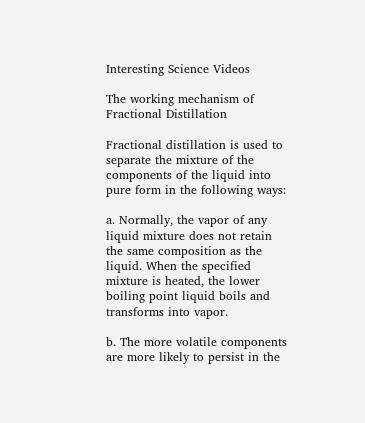Interesting Science Videos

The working mechanism of Fractional Distillation

Fractional distillation is used to separate the mixture of the components of the liquid into pure form in the following ways:

a. Normally, the vapor of any liquid mixture does not retain the same composition as the liquid. When the specified mixture is heated, the lower boiling point liquid boils and transforms into vapor.

b. The more volatile components are more likely to persist in the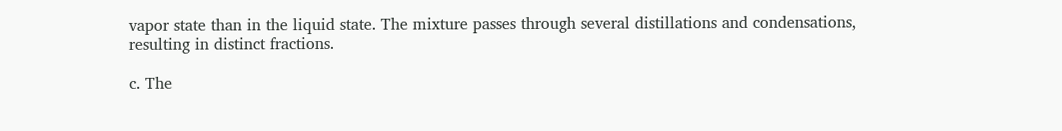vapor state than in the liquid state. The mixture passes through several distillations and condensations, resulting in distinct fractions.

c. The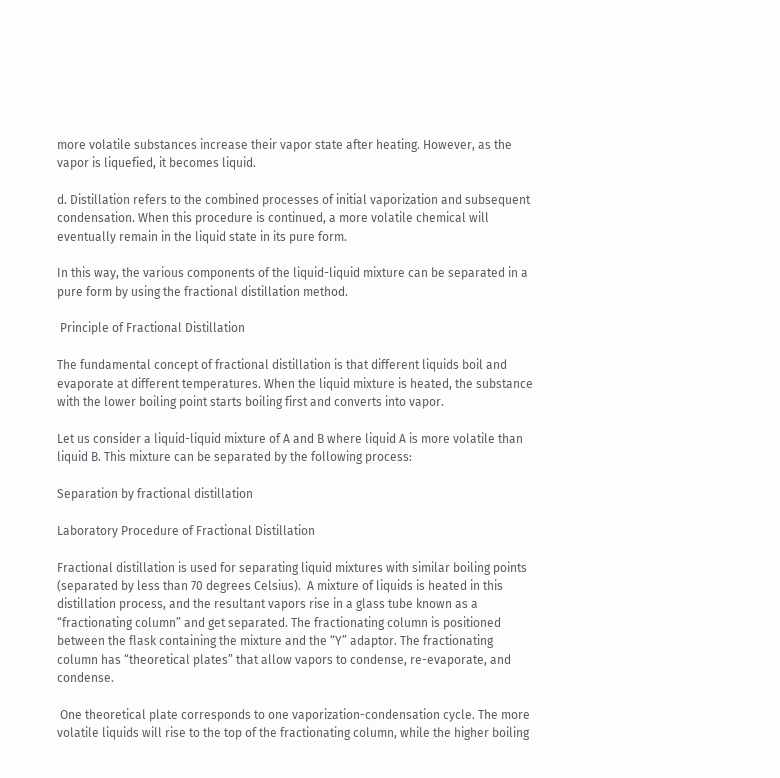more volatile substances increase their vapor state after heating. However, as the vapor is liquefied, it becomes liquid.

d. Distillation refers to the combined processes of initial vaporization and subsequent condensation. When this procedure is continued, a more volatile chemical will eventually remain in the liquid state in its pure form.

In this way, the various components of the liquid-liquid mixture can be separated in a pure form by using the fractional distillation method.

 Principle of Fractional Distillation

The fundamental concept of fractional distillation is that different liquids boil and evaporate at different temperatures. When the liquid mixture is heated, the substance with the lower boiling point starts boiling first and converts into vapor.

Let us consider a liquid-liquid mixture of A and B where liquid A is more volatile than liquid B. This mixture can be separated by the following process:

Separation by fractional distillation

Laboratory Procedure of Fractional Distillation

Fractional distillation is used for separating liquid mixtures with similar boiling points (separated by less than 70 degrees Celsius).  A mixture of liquids is heated in this distillation process, and the resultant vapors rise in a glass tube known as a “fractionating column” and get separated. The fractionating column is positioned between the flask containing the mixture and the “Y” adaptor. The fractionating column has “theoretical plates” that allow vapors to condense, re-evaporate, and condense.

 One theoretical plate corresponds to one vaporization-condensation cycle. The more volatile liquids will rise to the top of the fractionating column, while the higher boiling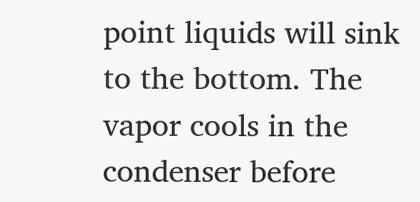point liquids will sink to the bottom. The vapor cools in the condenser before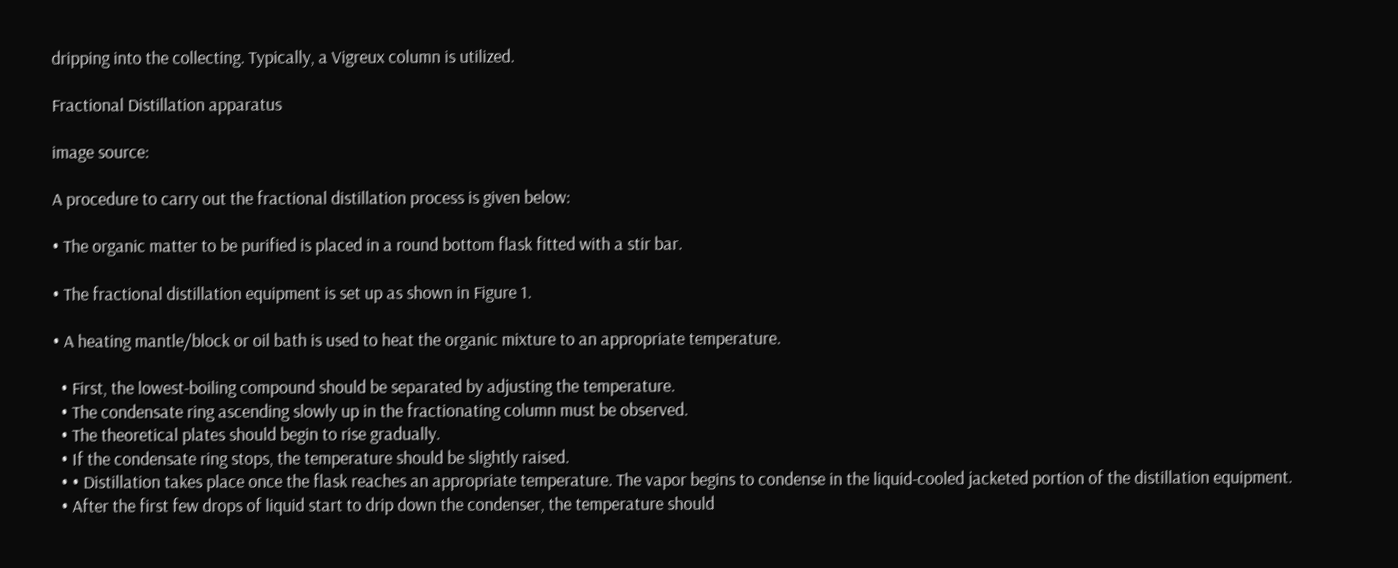dripping into the collecting. Typically, a Vigreux column is utilized.

Fractional Distillation apparatus

image source:

A procedure to carry out the fractional distillation process is given below:

• The organic matter to be purified is placed in a round bottom flask fitted with a stir bar.

• The fractional distillation equipment is set up as shown in Figure 1.

• A heating mantle/block or oil bath is used to heat the organic mixture to an appropriate temperature.

  • First, the lowest-boiling compound should be separated by adjusting the temperature.
  • The condensate ring ascending slowly up in the fractionating column must be observed.
  • The theoretical plates should begin to rise gradually.
  • If the condensate ring stops, the temperature should be slightly raised.
  • • Distillation takes place once the flask reaches an appropriate temperature. The vapor begins to condense in the liquid-cooled jacketed portion of the distillation equipment.
  • After the first few drops of liquid start to drip down the condenser, the temperature should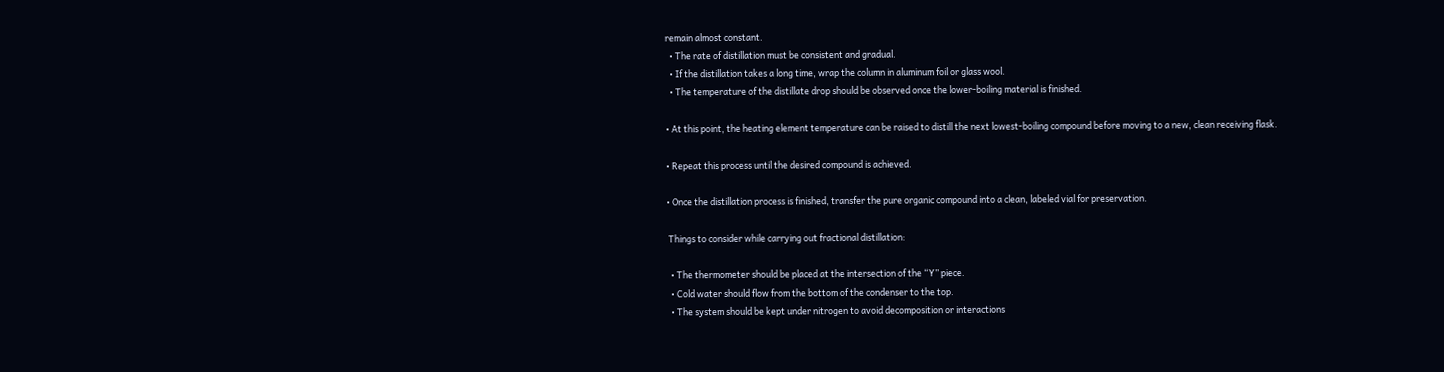remain almost constant.
  • The rate of distillation must be consistent and gradual.
  • If the distillation takes a long time, wrap the column in aluminum foil or glass wool.
  • The temperature of the distillate drop should be observed once the lower-boiling material is finished.

• At this point, the heating element temperature can be raised to distill the next lowest-boiling compound before moving to a new, clean receiving flask.

• Repeat this process until the desired compound is achieved.

• Once the distillation process is finished, transfer the pure organic compound into a clean, labeled vial for preservation.

 Things to consider while carrying out fractional distillation:

  • The thermometer should be placed at the intersection of the “Y” piece.
  • Cold water should flow from the bottom of the condenser to the top.
  • The system should be kept under nitrogen to avoid decomposition or interactions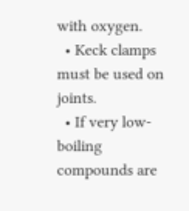with oxygen.
  • Keck clamps must be used on joints.
  • If very low-boiling compounds are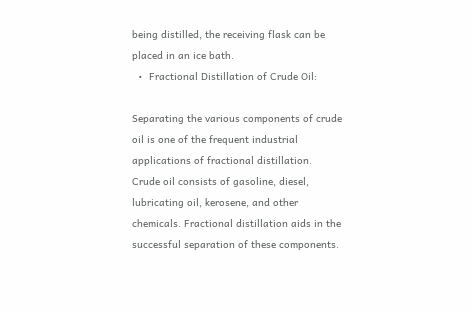being distilled, the receiving flask can be placed in an ice bath.
  •  Fractional Distillation of Crude Oil:

Separating the various components of crude oil is one of the frequent industrial applications of fractional distillation. Crude oil consists of gasoline, diesel, lubricating oil, kerosene, and other chemicals. Fractional distillation aids in the successful separation of these components.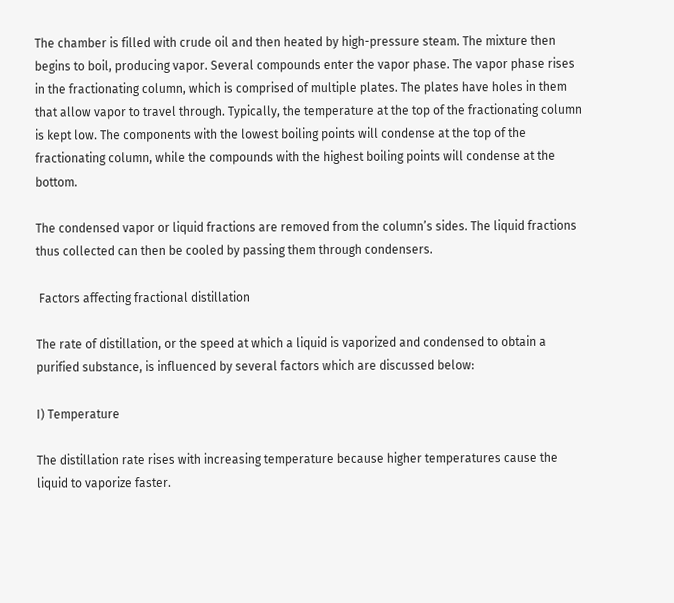The chamber is filled with crude oil and then heated by high-pressure steam. The mixture then begins to boil, producing vapor. Several compounds enter the vapor phase. The vapor phase rises in the fractionating column, which is comprised of multiple plates. The plates have holes in them that allow vapor to travel through. Typically, the temperature at the top of the fractionating column is kept low. The components with the lowest boiling points will condense at the top of the fractionating column, while the compounds with the highest boiling points will condense at the bottom.

The condensed vapor or liquid fractions are removed from the column’s sides. The liquid fractions thus collected can then be cooled by passing them through condensers.

 Factors affecting fractional distillation

The rate of distillation, or the speed at which a liquid is vaporized and condensed to obtain a purified substance, is influenced by several factors which are discussed below:

I) Temperature

The distillation rate rises with increasing temperature because higher temperatures cause the liquid to vaporize faster.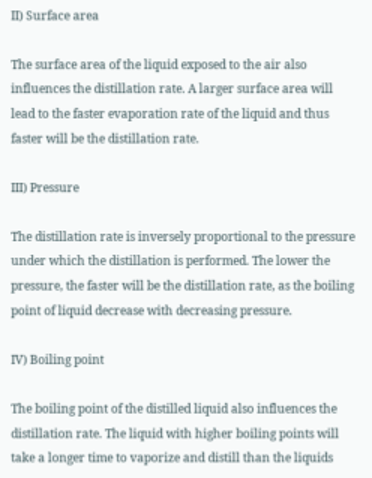II) Surface area

The surface area of the liquid exposed to the air also influences the distillation rate. A larger surface area will lead to the faster evaporation rate of the liquid and thus faster will be the distillation rate.

III) Pressure

The distillation rate is inversely proportional to the pressure under which the distillation is performed. The lower the pressure, the faster will be the distillation rate, as the boiling point of liquid decrease with decreasing pressure.

IV) Boiling point

The boiling point of the distilled liquid also influences the distillation rate. The liquid with higher boiling points will take a longer time to vaporize and distill than the liquids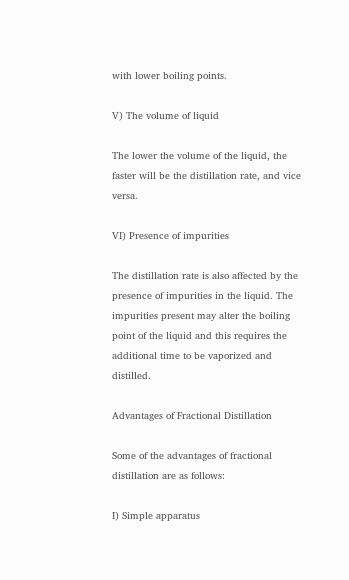with lower boiling points.

V) The volume of liquid

The lower the volume of the liquid, the faster will be the distillation rate, and vice versa.

VI) Presence of impurities

The distillation rate is also affected by the presence of impurities in the liquid. The impurities present may alter the boiling point of the liquid and this requires the additional time to be vaporized and distilled.

Advantages of Fractional Distillation

Some of the advantages of fractional distillation are as follows:

I) Simple apparatus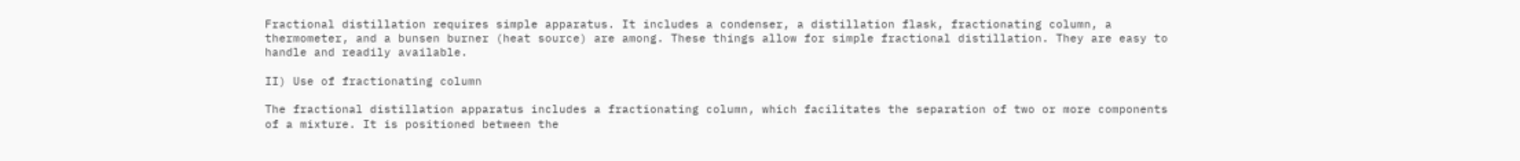Fractional distillation requires simple apparatus. It includes a condenser, a distillation flask, fractionating column, a thermometer, and a bunsen burner (heat source) are among. These things allow for simple fractional distillation. They are easy to handle and readily available.

II) Use of fractionating column

The fractional distillation apparatus includes a fractionating column, which facilitates the separation of two or more components of a mixture. It is positioned between the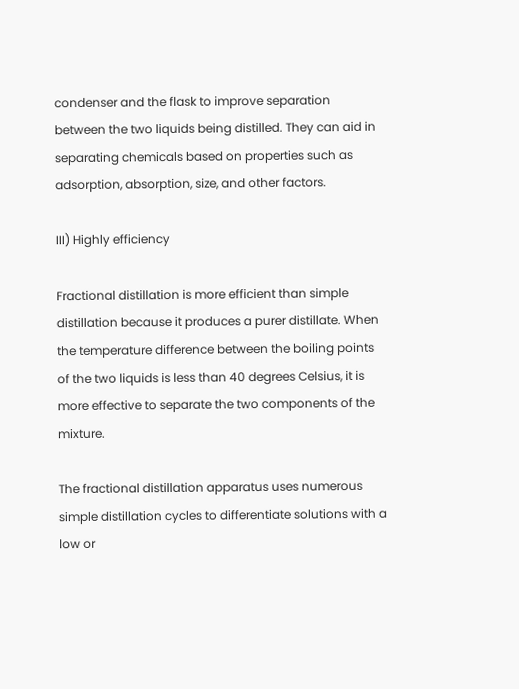condenser and the flask to improve separation between the two liquids being distilled. They can aid in separating chemicals based on properties such as adsorption, absorption, size, and other factors.

III) Highly efficiency

Fractional distillation is more efficient than simple distillation because it produces a purer distillate. When the temperature difference between the boiling points of the two liquids is less than 40 degrees Celsius, it is more effective to separate the two components of the mixture.

The fractional distillation apparatus uses numerous simple distillation cycles to differentiate solutions with a low or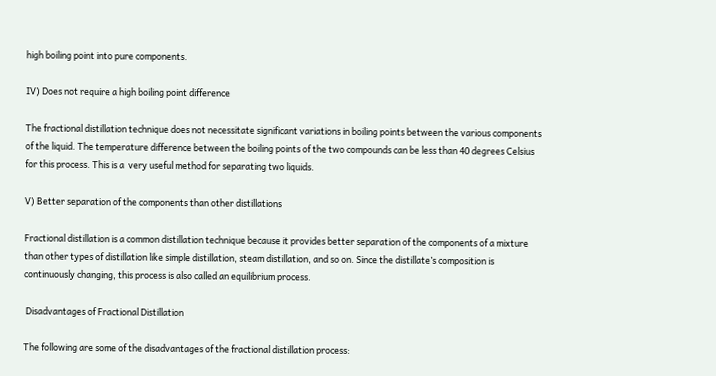high boiling point into pure components.

IV) Does not require a high boiling point difference

The fractional distillation technique does not necessitate significant variations in boiling points between the various components of the liquid. The temperature difference between the boiling points of the two compounds can be less than 40 degrees Celsius for this process. This is a  very useful method for separating two liquids.

V) Better separation of the components than other distillations

Fractional distillation is a common distillation technique because it provides better separation of the components of a mixture than other types of distillation like simple distillation, steam distillation, and so on. Since the distillate’s composition is continuously changing, this process is also called an equilibrium process.

 Disadvantages of Fractional Distillation

The following are some of the disadvantages of the fractional distillation process: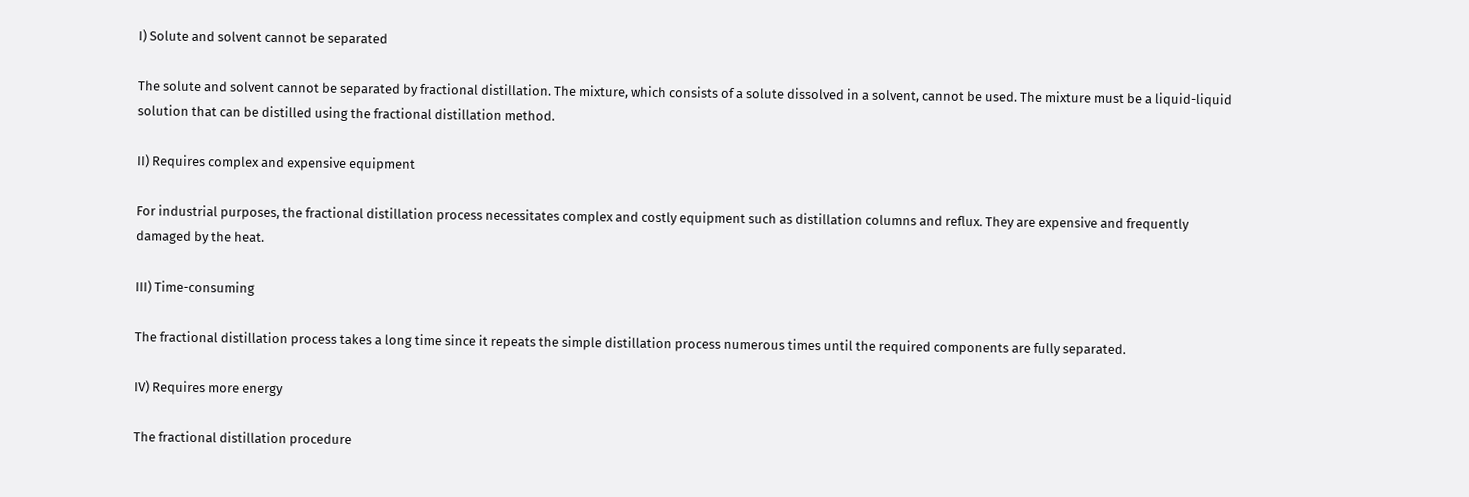I) Solute and solvent cannot be separated

The solute and solvent cannot be separated by fractional distillation. The mixture, which consists of a solute dissolved in a solvent, cannot be used. The mixture must be a liquid-liquid solution that can be distilled using the fractional distillation method.

II) Requires complex and expensive equipment

For industrial purposes, the fractional distillation process necessitates complex and costly equipment such as distillation columns and reflux. They are expensive and frequently damaged by the heat.

III) Time-consuming

The fractional distillation process takes a long time since it repeats the simple distillation process numerous times until the required components are fully separated.

IV) Requires more energy

The fractional distillation procedure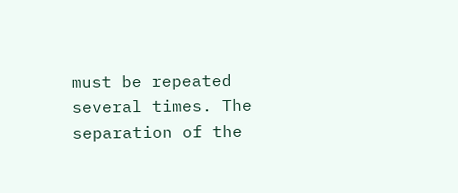must be repeated several times. The separation of the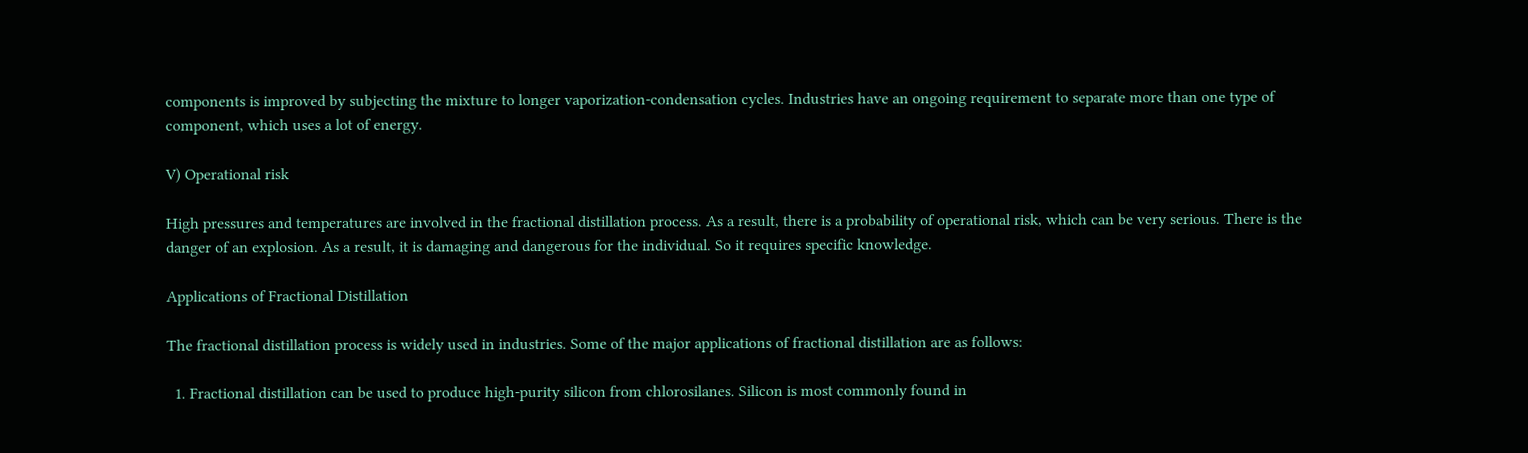components is improved by subjecting the mixture to longer vaporization-condensation cycles. Industries have an ongoing requirement to separate more than one type of component, which uses a lot of energy.

V) Operational risk

High pressures and temperatures are involved in the fractional distillation process. As a result, there is a probability of operational risk, which can be very serious. There is the danger of an explosion. As a result, it is damaging and dangerous for the individual. So it requires specific knowledge.

Applications of Fractional Distillation

The fractional distillation process is widely used in industries. Some of the major applications of fractional distillation are as follows:

  1. Fractional distillation can be used to produce high-purity silicon from chlorosilanes. Silicon is most commonly found in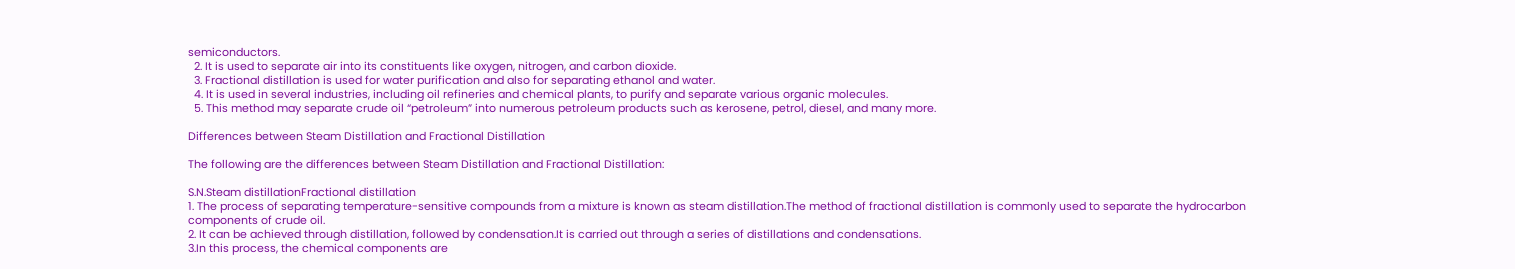semiconductors.
  2. It is used to separate air into its constituents like oxygen, nitrogen, and carbon dioxide.
  3. Fractional distillation is used for water purification and also for separating ethanol and water.
  4. It is used in several industries, including oil refineries and chemical plants, to purify and separate various organic molecules.
  5. This method may separate crude oil “petroleum” into numerous petroleum products such as kerosene, petrol, diesel, and many more.

Differences between Steam Distillation and Fractional Distillation

The following are the differences between Steam Distillation and Fractional Distillation:

S.N.Steam distillationFractional distillation
1. The process of separating temperature-sensitive compounds from a mixture is known as steam distillation.The method of fractional distillation is commonly used to separate the hydrocarbon components of crude oil.
2. It can be achieved through distillation, followed by condensation.It is carried out through a series of distillations and condensations.
3.In this process, the chemical components are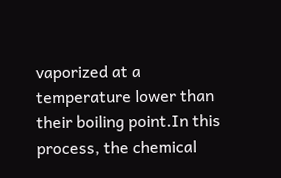vaporized at a temperature lower than their boiling point.In this process, the chemical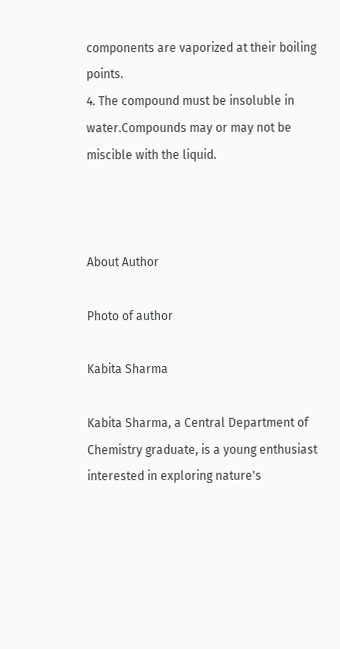components are vaporized at their boiling points.
4. The compound must be insoluble in water.Compounds may or may not be miscible with the liquid.



About Author

Photo of author

Kabita Sharma

Kabita Sharma, a Central Department of Chemistry graduate, is a young enthusiast interested in exploring nature's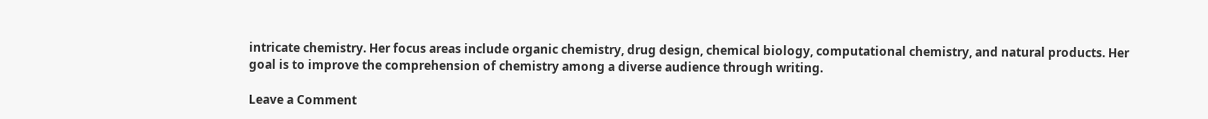intricate chemistry. Her focus areas include organic chemistry, drug design, chemical biology, computational chemistry, and natural products. Her goal is to improve the comprehension of chemistry among a diverse audience through writing.

Leave a Comment